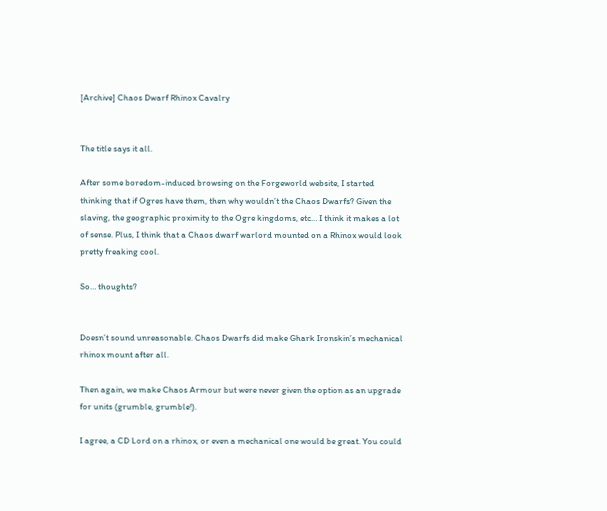[Archive] Chaos Dwarf Rhinox Cavalry


The title says it all.

After some boredom-induced browsing on the Forgeworld website, I started thinking that if Ogres have them, then why wouldn’t the Chaos Dwarfs? Given the slaving, the geographic proximity to the Ogre kingdoms, etc… I think it makes a lot of sense. Plus, I think that a Chaos dwarf warlord mounted on a Rhinox would look pretty freaking cool.

So… thoughts?


Doesn’t sound unreasonable. Chaos Dwarfs did make Ghark Ironskin’s mechanical rhinox mount after all.

Then again, we make Chaos Armour but were never given the option as an upgrade for units (grumble, grumble!).

I agree, a CD Lord on a rhinox, or even a mechanical one would be great. You could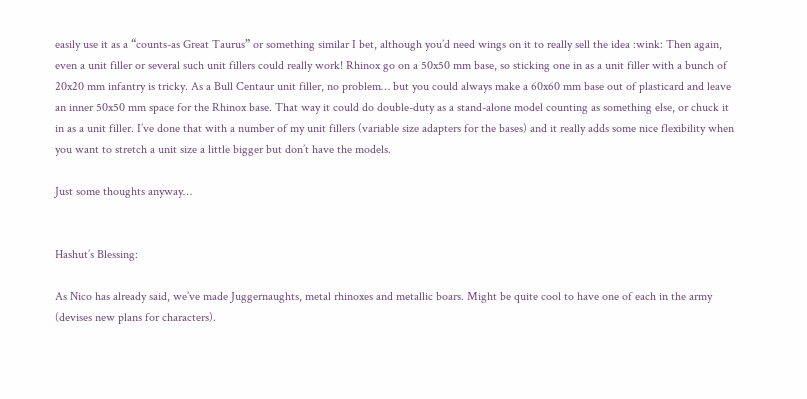easily use it as a “counts-as Great Taurus” or something similar I bet, although you’d need wings on it to really sell the idea :wink: Then again, even a unit filler or several such unit fillers could really work! Rhinox go on a 50x50 mm base, so sticking one in as a unit filler with a bunch of 20x20 mm infantry is tricky. As a Bull Centaur unit filler, no problem… but you could always make a 60x60 mm base out of plasticard and leave an inner 50x50 mm space for the Rhinox base. That way it could do double-duty as a stand-alone model counting as something else, or chuck it in as a unit filler. I’ve done that with a number of my unit fillers (variable size adapters for the bases) and it really adds some nice flexibility when you want to stretch a unit size a little bigger but don’t have the models.

Just some thoughts anyway…


Hashut’s Blessing:

As Nico has already said, we’ve made Juggernaughts, metal rhinoxes and metallic boars. Might be quite cool to have one of each in the army (devises new plans for characters).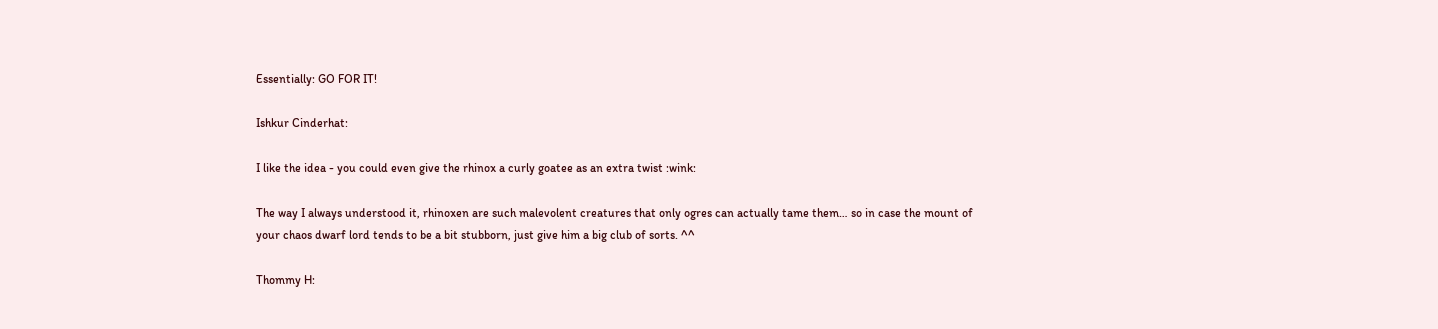Essentially: GO FOR IT!

Ishkur Cinderhat:

I like the idea - you could even give the rhinox a curly goatee as an extra twist :wink:

The way I always understood it, rhinoxen are such malevolent creatures that only ogres can actually tame them… so in case the mount of your chaos dwarf lord tends to be a bit stubborn, just give him a big club of sorts. ^^

Thommy H: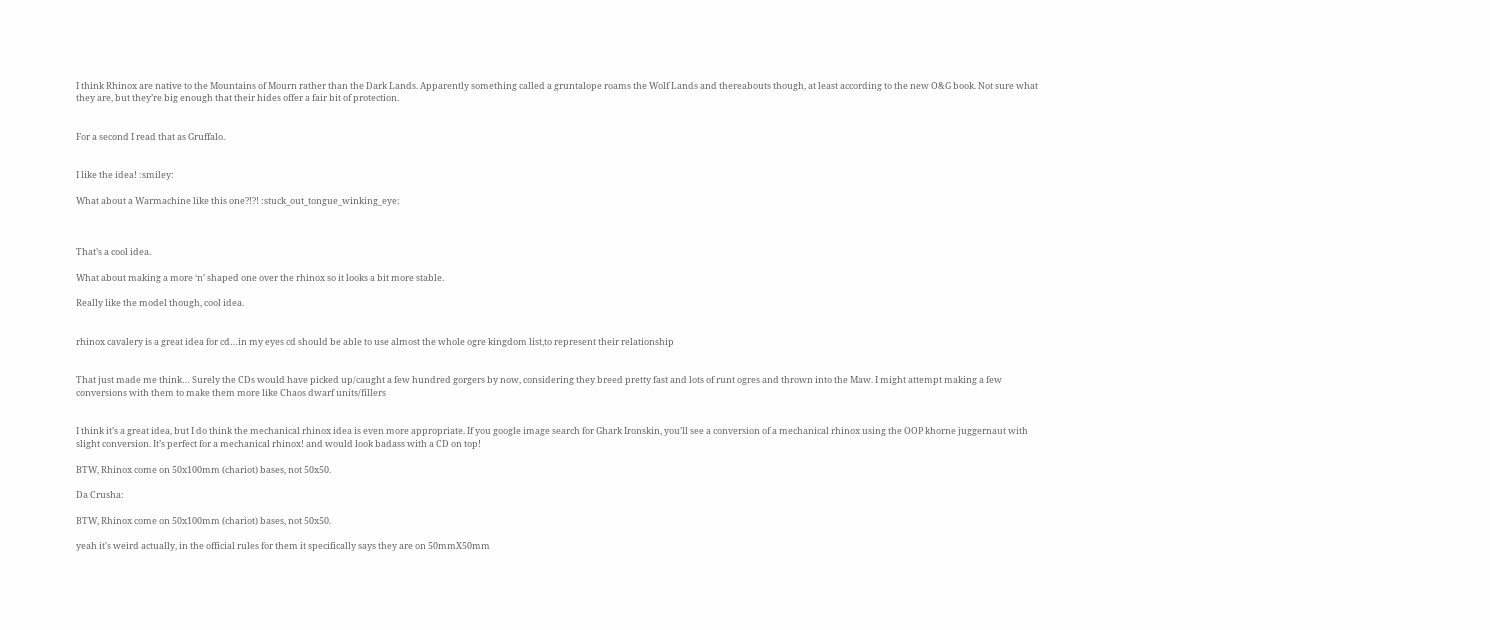I think Rhinox are native to the Mountains of Mourn rather than the Dark Lands. Apparently something called a gruntalope roams the Wolf Lands and thereabouts though, at least according to the new O&G book. Not sure what they are, but they’re big enough that their hides offer a fair bit of protection.


For a second I read that as Gruffalo.


I like the idea! :smiley:

What about a Warmachine like this one?!?! :stuck_out_tongue_winking_eye:



That’s a cool idea.

What about making a more ‘n’ shaped one over the rhinox so it looks a bit more stable.

Really like the model though, cool idea.


rhinox cavalery is a great idea for cd…in my eyes cd should be able to use almost the whole ogre kingdom list,to represent their relationship


That just made me think… Surely the CDs would have picked up/caught a few hundred gorgers by now, considering they breed pretty fast and lots of runt ogres and thrown into the Maw. I might attempt making a few conversions with them to make them more like Chaos dwarf units/fillers


I think it’s a great idea, but I do think the mechanical rhinox idea is even more appropriate. If you google image search for Ghark Ironskin, you’ll see a conversion of a mechanical rhinox using the OOP khorne juggernaut with slight conversion. It’s perfect for a mechanical rhinox! and would look badass with a CD on top!

BTW, Rhinox come on 50x100mm (chariot) bases, not 50x50.

Da Crusha:

BTW, Rhinox come on 50x100mm (chariot) bases, not 50x50.

yeah it's weird actually, in the official rules for them it specifically says they are on 50mmX50mm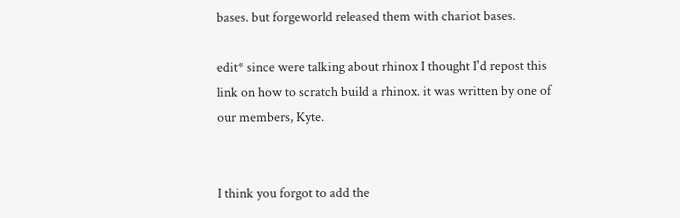bases. but forgeworld released them with chariot bases.

edit* since were talking about rhinox I thought I'd repost this link on how to scratch build a rhinox. it was written by one of our members, Kyte.


I think you forgot to add the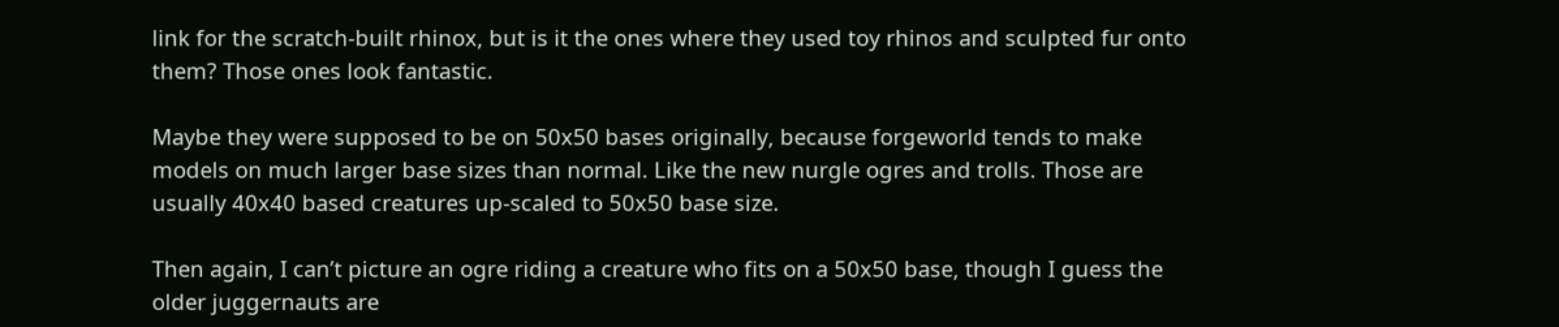link for the scratch-built rhinox, but is it the ones where they used toy rhinos and sculpted fur onto them? Those ones look fantastic.

Maybe they were supposed to be on 50x50 bases originally, because forgeworld tends to make models on much larger base sizes than normal. Like the new nurgle ogres and trolls. Those are usually 40x40 based creatures up-scaled to 50x50 base size.

Then again, I can’t picture an ogre riding a creature who fits on a 50x50 base, though I guess the older juggernauts are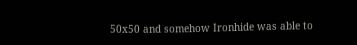50x50 and somehow Ironhide was able to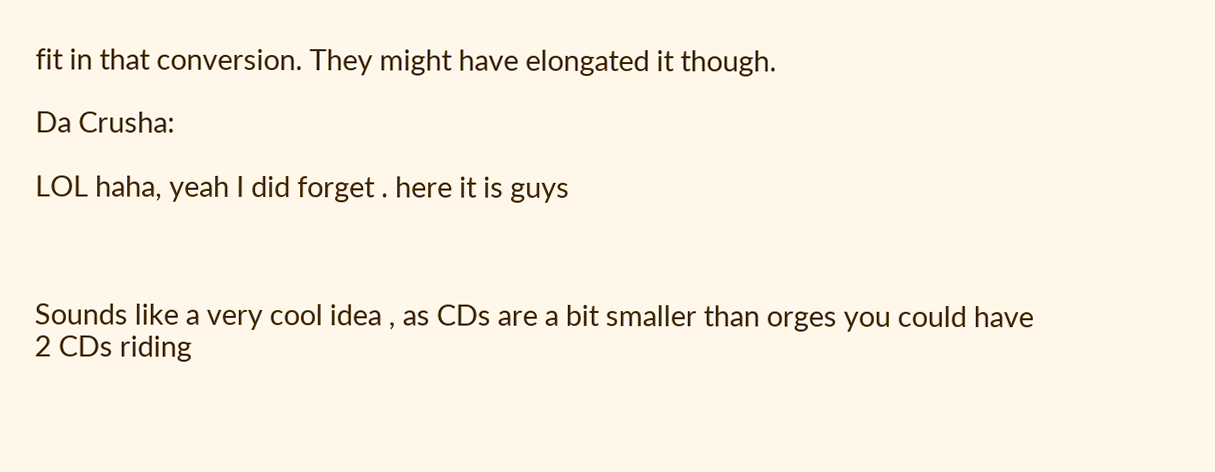fit in that conversion. They might have elongated it though.

Da Crusha:

LOL haha, yeah I did forget . here it is guys



Sounds like a very cool idea , as CDs are a bit smaller than orges you could have 2 CDs riding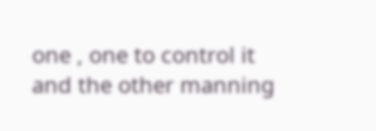one , one to control it and the other manning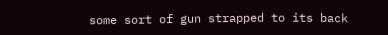some sort of gun strapped to its back